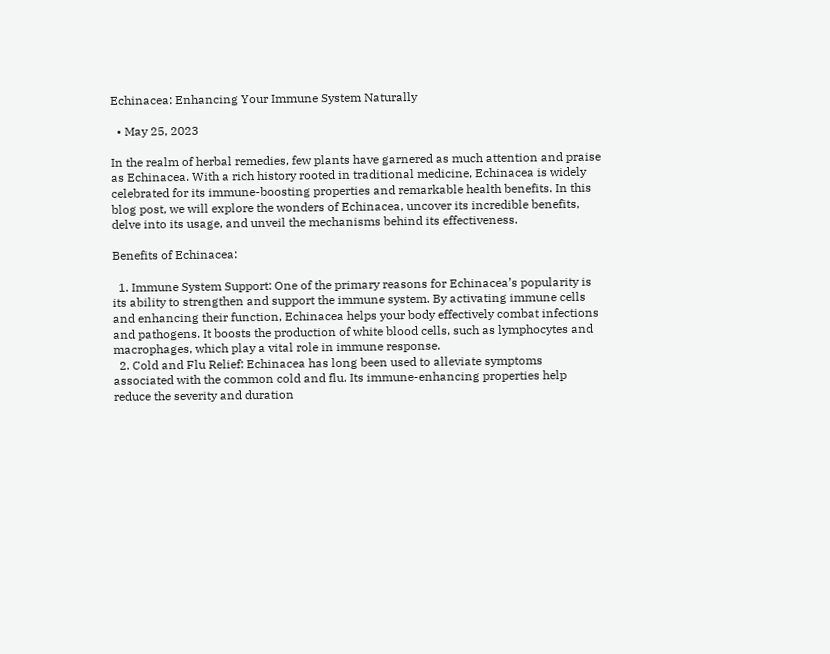Echinacea: Enhancing Your Immune System Naturally

  • May 25, 2023

In the realm of herbal remedies, few plants have garnered as much attention and praise as Echinacea. With a rich history rooted in traditional medicine, Echinacea is widely celebrated for its immune-boosting properties and remarkable health benefits. In this blog post, we will explore the wonders of Echinacea, uncover its incredible benefits, delve into its usage, and unveil the mechanisms behind its effectiveness.

Benefits of Echinacea:

  1. Immune System Support: One of the primary reasons for Echinacea’s popularity is its ability to strengthen and support the immune system. By activating immune cells and enhancing their function, Echinacea helps your body effectively combat infections and pathogens. It boosts the production of white blood cells, such as lymphocytes and macrophages, which play a vital role in immune response.
  2. Cold and Flu Relief: Echinacea has long been used to alleviate symptoms associated with the common cold and flu. Its immune-enhancing properties help reduce the severity and duration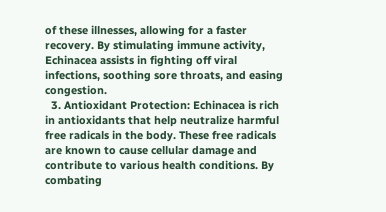of these illnesses, allowing for a faster recovery. By stimulating immune activity, Echinacea assists in fighting off viral infections, soothing sore throats, and easing congestion.
  3. Antioxidant Protection: Echinacea is rich in antioxidants that help neutralize harmful free radicals in the body. These free radicals are known to cause cellular damage and contribute to various health conditions. By combating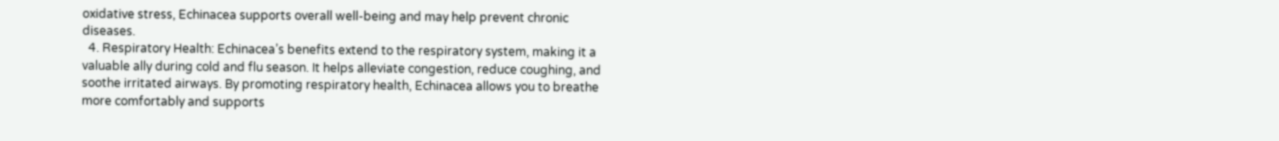oxidative stress, Echinacea supports overall well-being and may help prevent chronic diseases.
  4. Respiratory Health: Echinacea’s benefits extend to the respiratory system, making it a valuable ally during cold and flu season. It helps alleviate congestion, reduce coughing, and soothe irritated airways. By promoting respiratory health, Echinacea allows you to breathe more comfortably and supports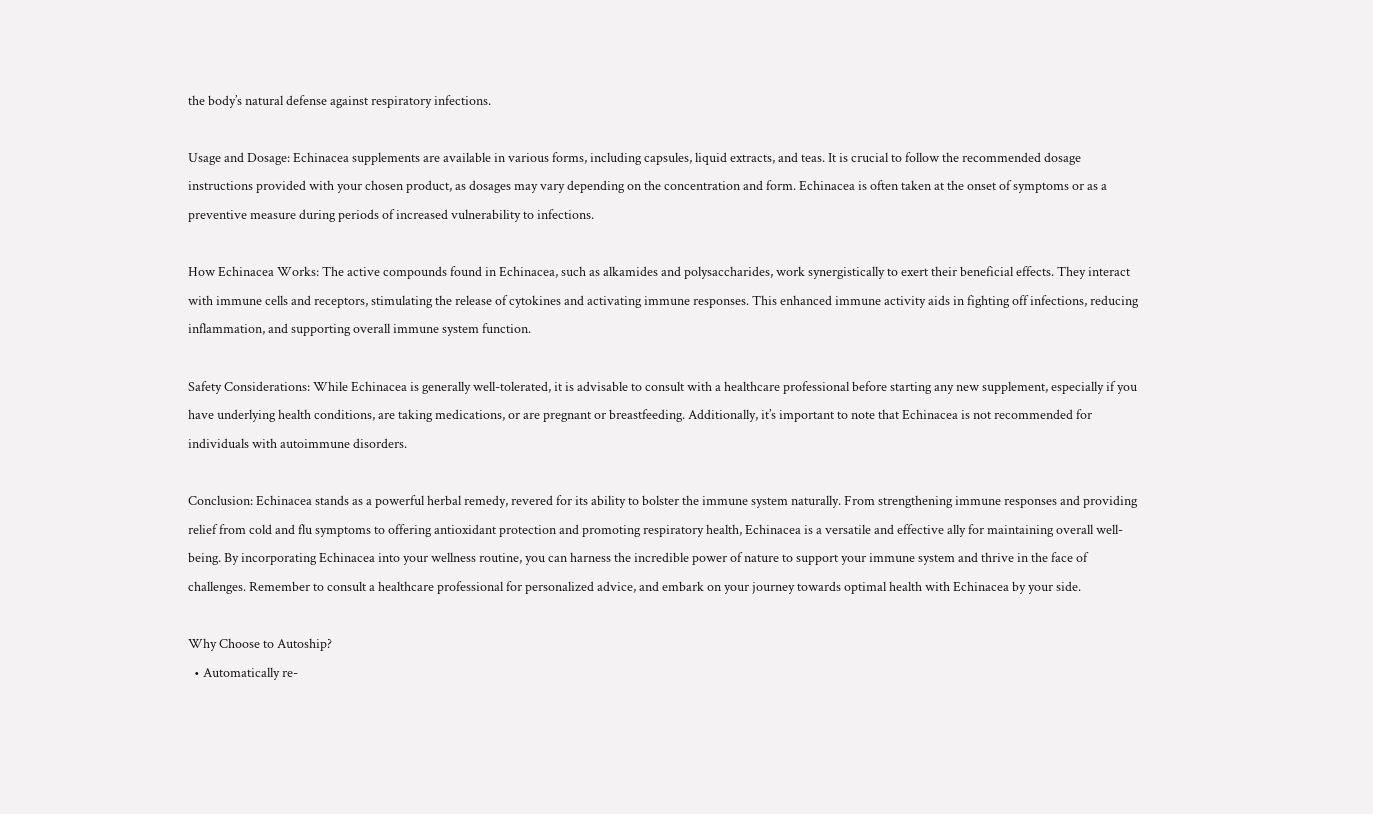the body’s natural defense against respiratory infections.

Usage and Dosage: Echinacea supplements are available in various forms, including capsules, liquid extracts, and teas. It is crucial to follow the recommended dosage instructions provided with your chosen product, as dosages may vary depending on the concentration and form. Echinacea is often taken at the onset of symptoms or as a preventive measure during periods of increased vulnerability to infections.

How Echinacea Works: The active compounds found in Echinacea, such as alkamides and polysaccharides, work synergistically to exert their beneficial effects. They interact with immune cells and receptors, stimulating the release of cytokines and activating immune responses. This enhanced immune activity aids in fighting off infections, reducing inflammation, and supporting overall immune system function.

Safety Considerations: While Echinacea is generally well-tolerated, it is advisable to consult with a healthcare professional before starting any new supplement, especially if you have underlying health conditions, are taking medications, or are pregnant or breastfeeding. Additionally, it’s important to note that Echinacea is not recommended for individuals with autoimmune disorders.

Conclusion: Echinacea stands as a powerful herbal remedy, revered for its ability to bolster the immune system naturally. From strengthening immune responses and providing relief from cold and flu symptoms to offering antioxidant protection and promoting respiratory health, Echinacea is a versatile and effective ally for maintaining overall well-being. By incorporating Echinacea into your wellness routine, you can harness the incredible power of nature to support your immune system and thrive in the face of challenges. Remember to consult a healthcare professional for personalized advice, and embark on your journey towards optimal health with Echinacea by your side.

Why Choose to Autoship?
  • Automatically re-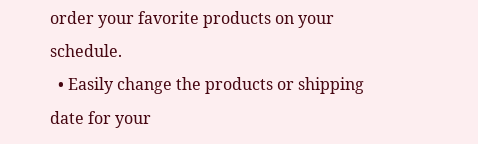order your favorite products on your schedule.
  • Easily change the products or shipping date for your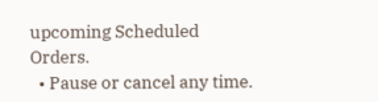upcoming Scheduled Orders.
  • Pause or cancel any time.